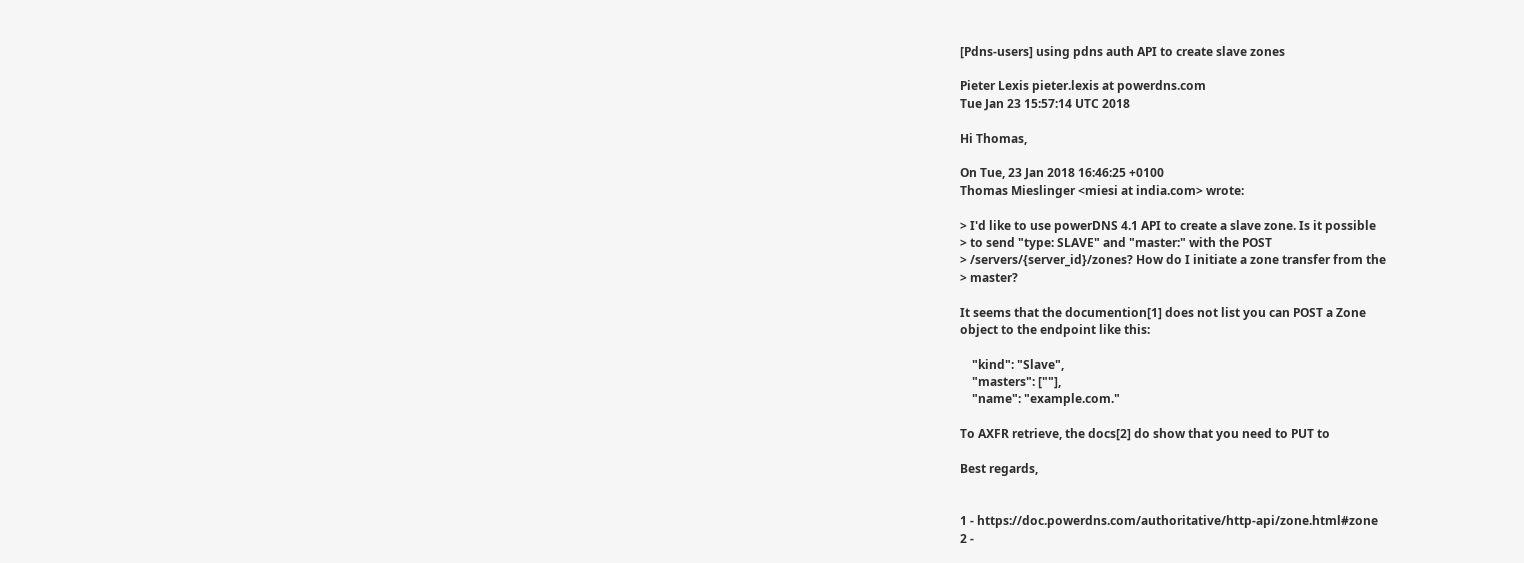[Pdns-users] using pdns auth API to create slave zones

Pieter Lexis pieter.lexis at powerdns.com
Tue Jan 23 15:57:14 UTC 2018

Hi Thomas,

On Tue, 23 Jan 2018 16:46:25 +0100
Thomas Mieslinger <miesi at india.com> wrote:

> I'd like to use powerDNS 4.1 API to create a slave zone. Is it possible
> to send "type: SLAVE" and "master:" with the POST
> /servers/{server_id}/zones? How do I initiate a zone transfer from the
> master?

It seems that the documention[1] does not list you can POST a Zone
object to the endpoint like this:

    "kind": "Slave",
    "masters": [""],
    "name": "example.com."

To AXFR retrieve, the docs[2] do show that you need to PUT to

Best regards,


1 - https://doc.powerdns.com/authoritative/http-api/zone.html#zone
2 -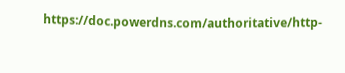https://doc.powerdns.com/authoritative/http-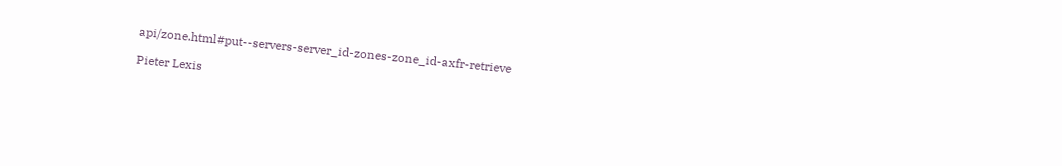api/zone.html#put--servers-server_id-zones-zone_id-axfr-retrieve

Pieter Lexis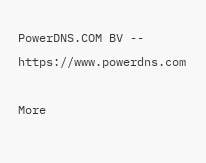PowerDNS.COM BV -- https://www.powerdns.com

More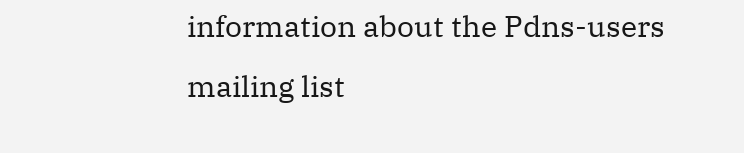information about the Pdns-users mailing list